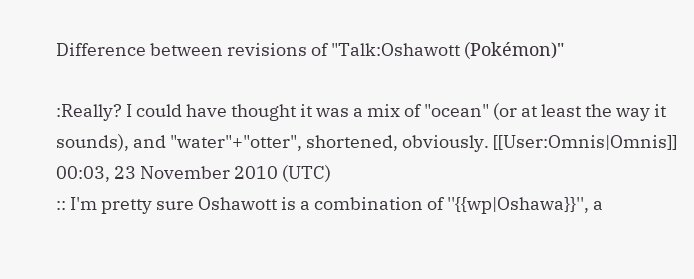Difference between revisions of "Talk:Oshawott (Pokémon)"

:Really? I could have thought it was a mix of "ocean" (or at least the way it sounds), and "water"+"otter", shortened, obviously. [[User:Omnis|Omnis]] 00:03, 23 November 2010 (UTC)
:: I'm pretty sure Oshawott is a combination of ''{{wp|Oshawa}}'', a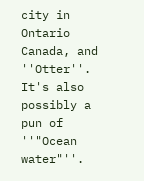city in Ontario Canada, and ''Otter''. It's also possibly a pun of ''"Ocean water"''.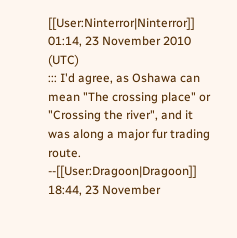[[User:Ninterror|Ninterror]] 01:14, 23 November 2010 (UTC)
::: I'd agree, as Oshawa can mean "The crossing place" or "Crossing the river", and it was along a major fur trading route. --[[User:Dragoon|Dragoon]] 18:44, 23 November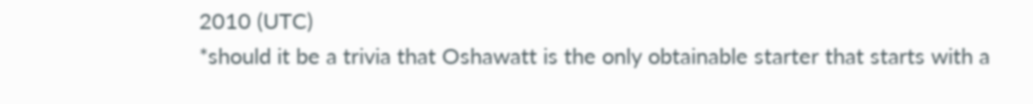2010 (UTC)
*should it be a trivia that Oshawatt is the only obtainable starter that starts with a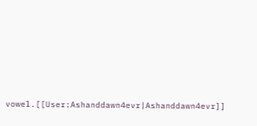vowel.[[User:Ashanddawn4evr|Ashanddawn4evr]]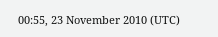00:55, 23 November 2010 (UTC)